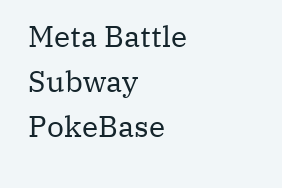Meta Battle Subway PokeBase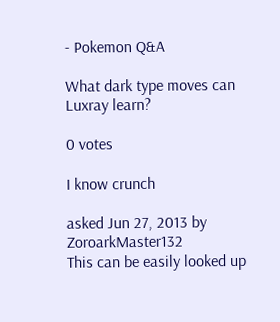- Pokemon Q&A

What dark type moves can Luxray learn?

0 votes

I know crunch

asked Jun 27, 2013 by ZoroarkMaster132
This can be easily looked up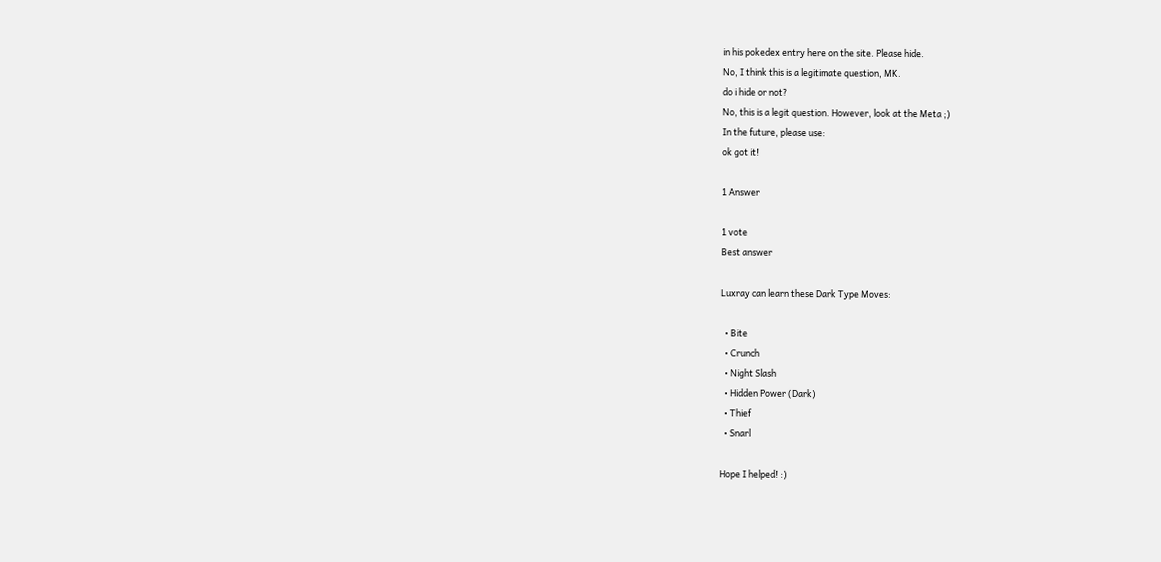in his pokedex entry here on the site. Please hide.
No, I think this is a legitimate question, MK.
do i hide or not?
No, this is a legit question. However, look at the Meta ;)
In the future, please use:
ok got it!

1 Answer

1 vote
Best answer

Luxray can learn these Dark Type Moves:

  • Bite
  • Crunch
  • Night Slash
  • Hidden Power (Dark)
  • Thief
  • Snarl

Hope I helped! :)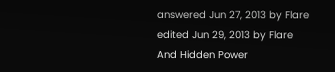answered Jun 27, 2013 by Flare
edited Jun 29, 2013 by Flare
And Hidden Power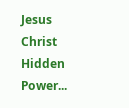Jesus Christ Hidden Power...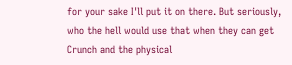for your sake I'll put it on there. But seriously, who the hell would use that when they can get Crunch and the physical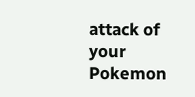attack of your Pokemon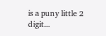is a puny little 2 digit...